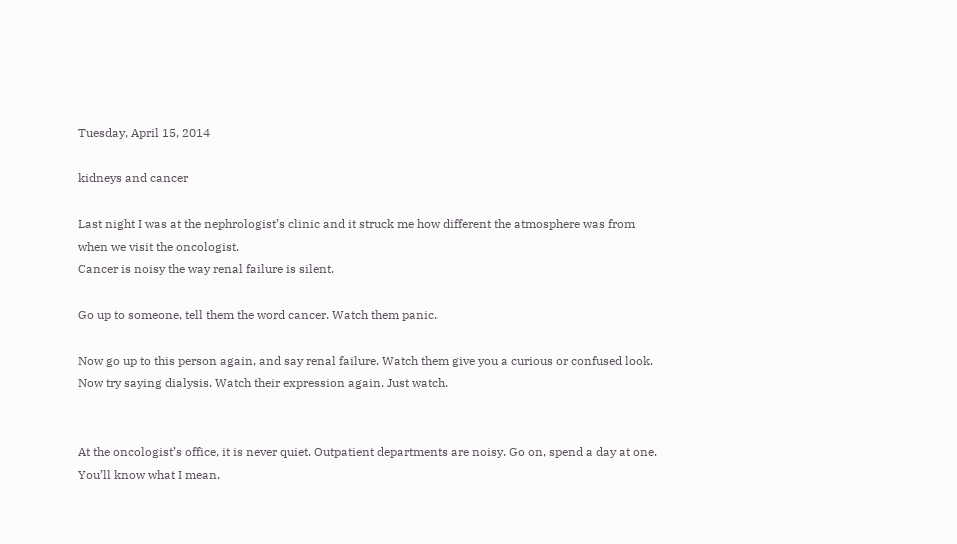Tuesday, April 15, 2014

kidneys and cancer

Last night I was at the nephrologist’s clinic and it struck me how different the atmosphere was from when we visit the oncologist.
Cancer is noisy the way renal failure is silent.

Go up to someone, tell them the word cancer. Watch them panic.

Now go up to this person again, and say renal failure. Watch them give you a curious or confused look. Now try saying dialysis. Watch their expression again. Just watch.


At the oncologist’s office, it is never quiet. Outpatient departments are noisy. Go on, spend a day at one. You’ll know what I mean.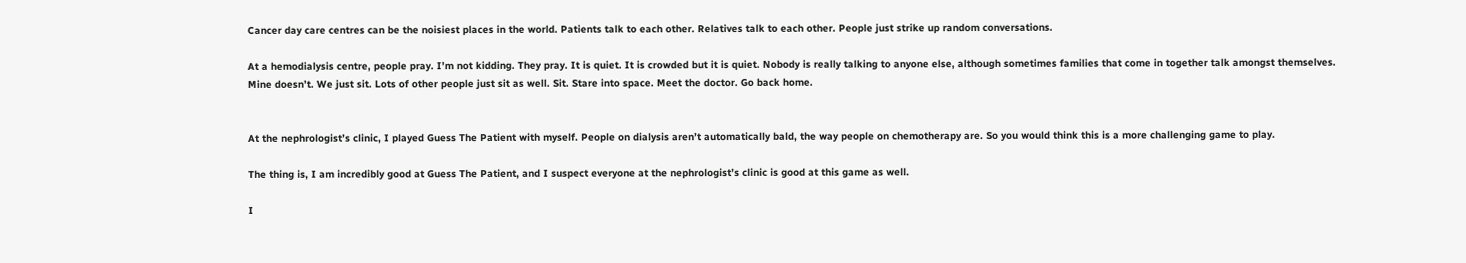Cancer day care centres can be the noisiest places in the world. Patients talk to each other. Relatives talk to each other. People just strike up random conversations.

At a hemodialysis centre, people pray. I’m not kidding. They pray. It is quiet. It is crowded but it is quiet. Nobody is really talking to anyone else, although sometimes families that come in together talk amongst themselves. Mine doesn’t. We just sit. Lots of other people just sit as well. Sit. Stare into space. Meet the doctor. Go back home.


At the nephrologist’s clinic, I played Guess The Patient with myself. People on dialysis aren’t automatically bald, the way people on chemotherapy are. So you would think this is a more challenging game to play.

The thing is, I am incredibly good at Guess The Patient, and I suspect everyone at the nephrologist’s clinic is good at this game as well.

I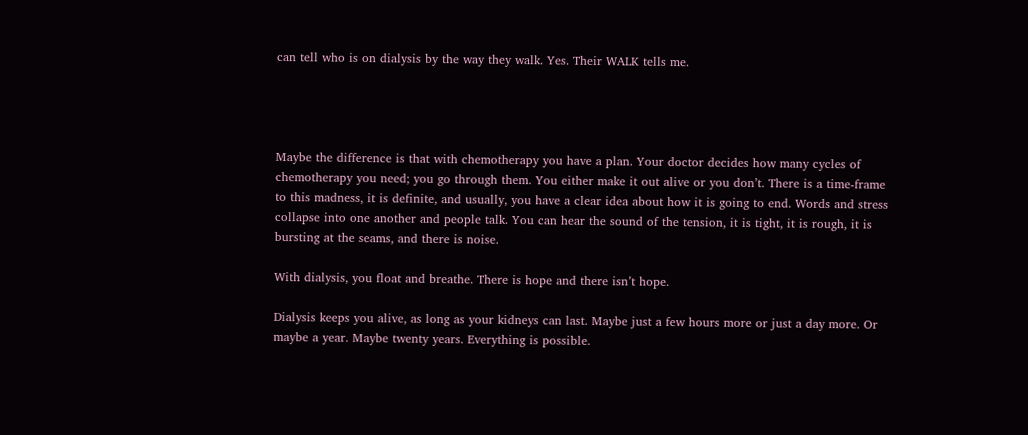can tell who is on dialysis by the way they walk. Yes. Their WALK tells me.




Maybe the difference is that with chemotherapy you have a plan. Your doctor decides how many cycles of chemotherapy you need; you go through them. You either make it out alive or you don’t. There is a time-frame to this madness, it is definite, and usually, you have a clear idea about how it is going to end. Words and stress collapse into one another and people talk. You can hear the sound of the tension, it is tight, it is rough, it is bursting at the seams, and there is noise.

With dialysis, you float and breathe. There is hope and there isn’t hope.

Dialysis keeps you alive, as long as your kidneys can last. Maybe just a few hours more or just a day more. Or maybe a year. Maybe twenty years. Everything is possible.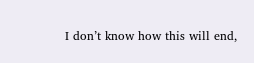I don’t know how this will end,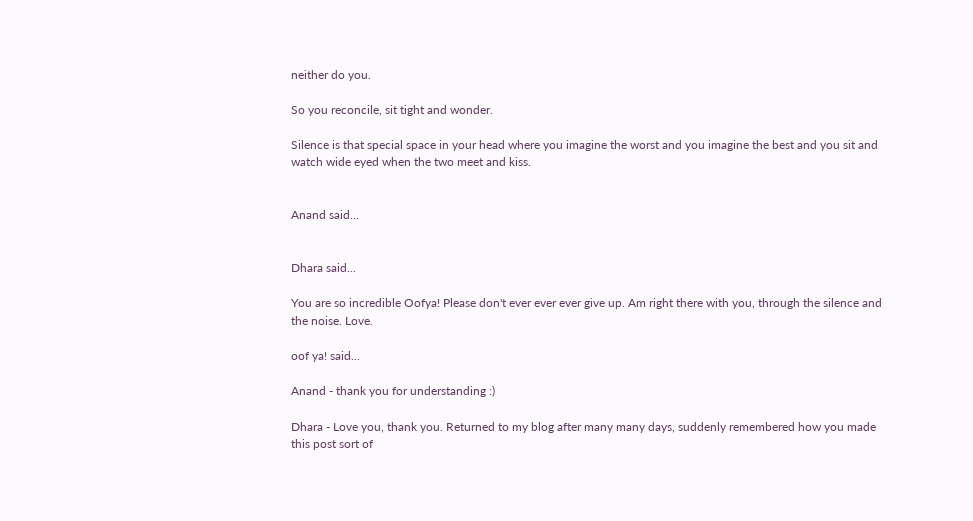neither do you.

So you reconcile, sit tight and wonder.

Silence is that special space in your head where you imagine the worst and you imagine the best and you sit and watch wide eyed when the two meet and kiss.


Anand said...


Dhara said...

You are so incredible Oofya! Please don't ever ever ever give up. Am right there with you, through the silence and the noise. Love.

oof ya! said...

Anand - thank you for understanding :)

Dhara - Love you, thank you. Returned to my blog after many many days, suddenly remembered how you made this post sort of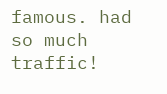famous. had so much traffic!